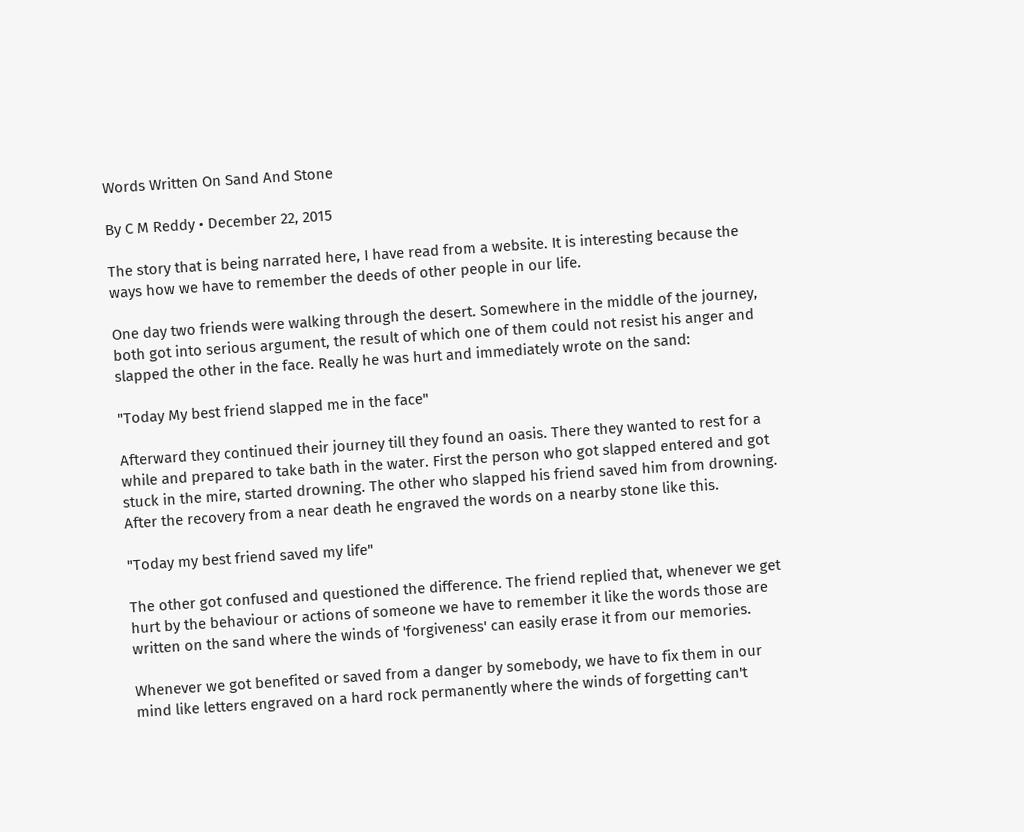Words Written On Sand And Stone

By C M Reddy • December 22, 2015

The story that is being narrated here, I have read from a website. It is interesting because the ways how we have to remember the deeds of other people in our life.

One day two friends were walking through the desert. Somewhere in the middle of the journey, both got into serious argument, the result of which one of them could not resist his anger and slapped the other in the face. Really he was hurt and immediately wrote on the sand:

"Today My best friend slapped me in the face"

Afterward they continued their journey till they found an oasis. There they wanted to rest for a while and prepared to take bath in the water. First the person who got slapped entered and got stuck in the mire, started drowning. The other who slapped his friend saved him from drowning. After the recovery from a near death he engraved the words on a nearby stone like this.

"Today my best friend saved my life"

The other got confused and questioned the difference. The friend replied that, whenever we get hurt by the behaviour or actions of someone we have to remember it like the words those are written on the sand where the winds of 'forgiveness' can easily erase it from our memories.

Whenever we got benefited or saved from a danger by somebody, we have to fix them in our mind like letters engraved on a hard rock permanently where the winds of forgetting can't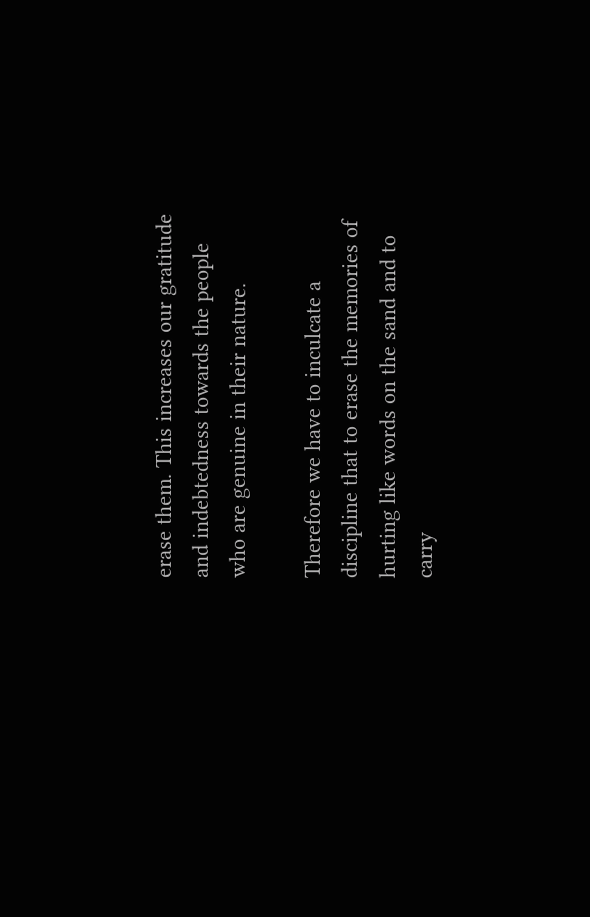erase them. This increases our gratitude and indebtedness towards the people who are genuine in their nature.

Therefore we have to inculcate a discipline that to erase the memories of hurting like words on the sand and to carry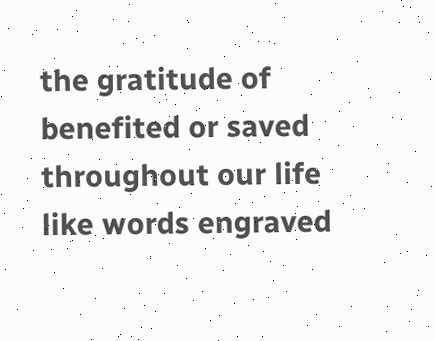the gratitude of benefited or saved throughout our life like words engraved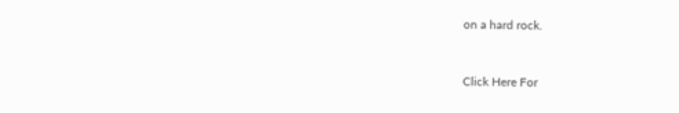on a hard rock.


Click Here For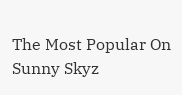The Most Popular On Sunny Skyz